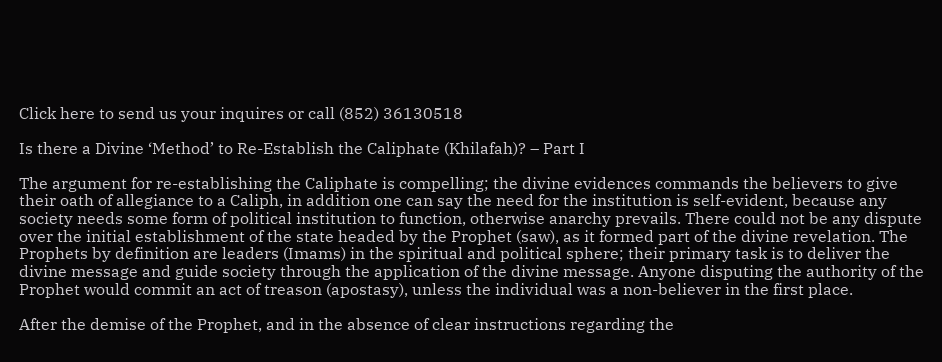Click here to send us your inquires or call (852) 36130518

Is there a Divine ‘Method’ to Re-Establish the Caliphate (Khilafah)? – Part I

The argument for re-establishing the Caliphate is compelling; the divine evidences commands the believers to give their oath of allegiance to a Caliph, in addition one can say the need for the institution is self-evident, because any society needs some form of political institution to function, otherwise anarchy prevails. There could not be any dispute over the initial establishment of the state headed by the Prophet (saw), as it formed part of the divine revelation. The Prophets by definition are leaders (Imams) in the spiritual and political sphere; their primary task is to deliver the divine message and guide society through the application of the divine message. Anyone disputing the authority of the Prophet would commit an act of treason (apostasy), unless the individual was a non-believer in the first place.

After the demise of the Prophet, and in the absence of clear instructions regarding the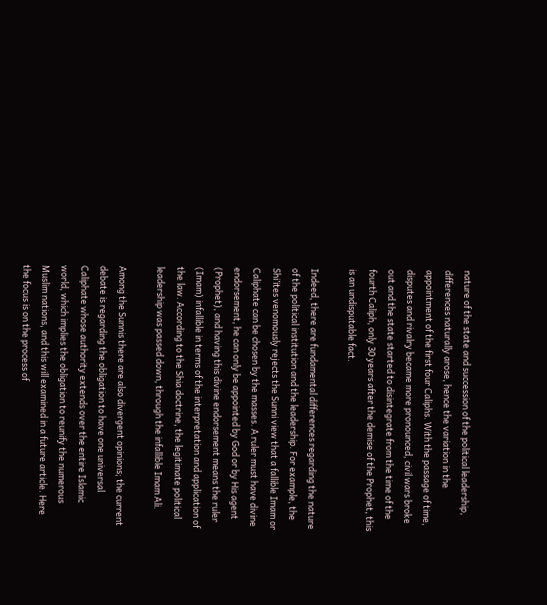nature of the state and succession of the political leadership, differences naturally arose, hence the variation in the appointment of the first four Caliphs. With the passage of time, disputes and rivalry became more pronounced, civil wars broke out and the state started to disintegrate from the time of the fourth Caliph, only 30 years after the demise of the Prophet, this is an undisputable fact.

Indeed, there are fundamental differences regarding the nature of the political institution and the leadership. For example, the Shi’ites venomously rejects the Sunni view that a fallible Imam or Caliphate can be chosen by the masses. A ruler must have divine endorsement, he can only be appointed by God or by His agent (Prophet), and having this divine endorsement means the ruler (Imam) infallible in terms of the interpretation and application of the law. According to the Shia doctrine, the legitimate political leadership was passed down, through the infallible Imam Ali.

Among the Sunnis there are also divergent opinions; the current debate is regarding the obligation to have one universal Caliphate whose authority extends over the entire Islamic world, which implies the obligation to reunify the numerous Muslim nations, and this will examined in a future article. Here the focus is on the process of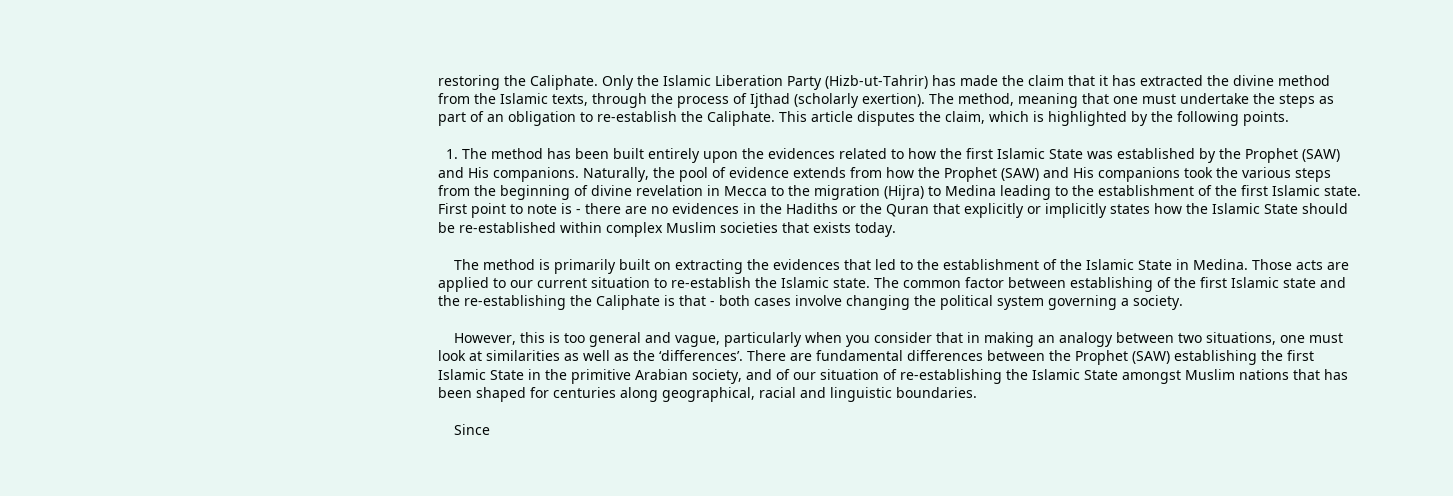restoring the Caliphate. Only the Islamic Liberation Party (Hizb-ut-Tahrir) has made the claim that it has extracted the divine method from the Islamic texts, through the process of Ijthad (scholarly exertion). The method, meaning that one must undertake the steps as part of an obligation to re-establish the Caliphate. This article disputes the claim, which is highlighted by the following points.

  1. The method has been built entirely upon the evidences related to how the first Islamic State was established by the Prophet (SAW) and His companions. Naturally, the pool of evidence extends from how the Prophet (SAW) and His companions took the various steps from the beginning of divine revelation in Mecca to the migration (Hijra) to Medina leading to the establishment of the first Islamic state. First point to note is - there are no evidences in the Hadiths or the Quran that explicitly or implicitly states how the Islamic State should be re-established within complex Muslim societies that exists today.

    The method is primarily built on extracting the evidences that led to the establishment of the Islamic State in Medina. Those acts are applied to our current situation to re-establish the Islamic state. The common factor between establishing of the first Islamic state and the re-establishing the Caliphate is that - both cases involve changing the political system governing a society.

    However, this is too general and vague, particularly when you consider that in making an analogy between two situations, one must look at similarities as well as the ‘differences’. There are fundamental differences between the Prophet (SAW) establishing the first Islamic State in the primitive Arabian society, and of our situation of re-establishing the Islamic State amongst Muslim nations that has been shaped for centuries along geographical, racial and linguistic boundaries.

    Since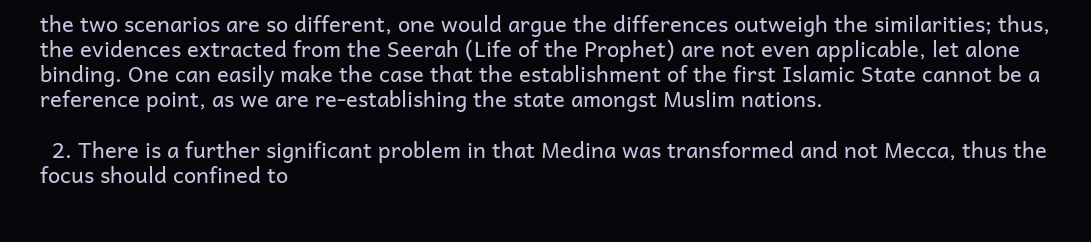the two scenarios are so different, one would argue the differences outweigh the similarities; thus, the evidences extracted from the Seerah (Life of the Prophet) are not even applicable, let alone binding. One can easily make the case that the establishment of the first Islamic State cannot be a reference point, as we are re-establishing the state amongst Muslim nations.

  2. There is a further significant problem in that Medina was transformed and not Mecca, thus the focus should confined to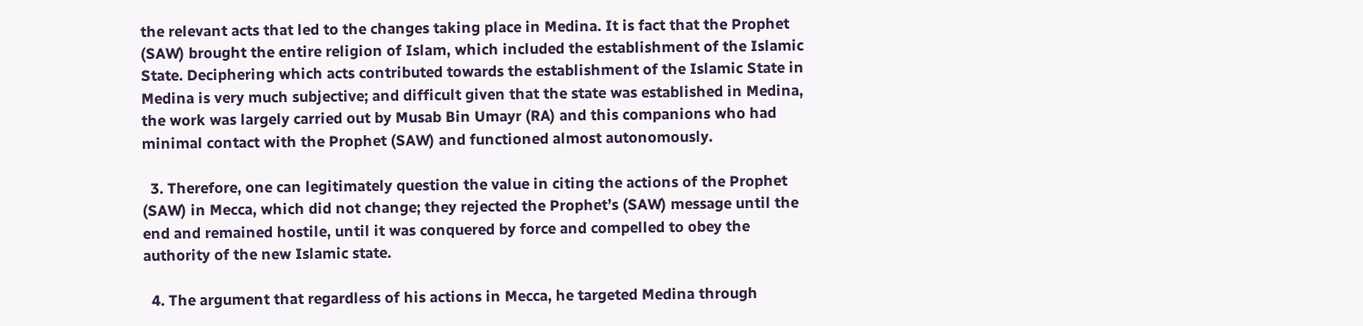the relevant acts that led to the changes taking place in Medina. It is fact that the Prophet (SAW) brought the entire religion of Islam, which included the establishment of the Islamic State. Deciphering which acts contributed towards the establishment of the Islamic State in Medina is very much subjective; and difficult given that the state was established in Medina, the work was largely carried out by Musab Bin Umayr (RA) and this companions who had minimal contact with the Prophet (SAW) and functioned almost autonomously.

  3. Therefore, one can legitimately question the value in citing the actions of the Prophet (SAW) in Mecca, which did not change; they rejected the Prophet’s (SAW) message until the end and remained hostile, until it was conquered by force and compelled to obey the authority of the new Islamic state.

  4. The argument that regardless of his actions in Mecca, he targeted Medina through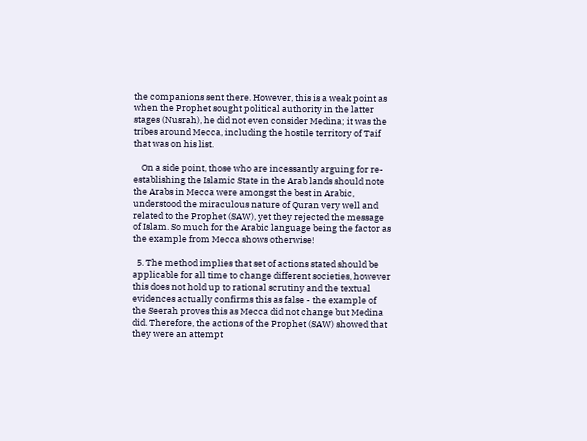the companions sent there. However, this is a weak point as when the Prophet sought political authority in the latter stages (Nusrah), he did not even consider Medina; it was the tribes around Mecca, including the hostile territory of Taif that was on his list.

    On a side point, those who are incessantly arguing for re-establishing the Islamic State in the Arab lands should note the Arabs in Mecca were amongst the best in Arabic, understood the miraculous nature of Quran very well and related to the Prophet (SAW), yet they rejected the message of Islam. So much for the Arabic language being the factor as the example from Mecca shows otherwise!

  5. The method implies that set of actions stated should be applicable for all time to change different societies, however this does not hold up to rational scrutiny and the textual evidences actually confirms this as false - the example of the Seerah proves this as Mecca did not change but Medina did. Therefore, the actions of the Prophet (SAW) showed that they were an attempt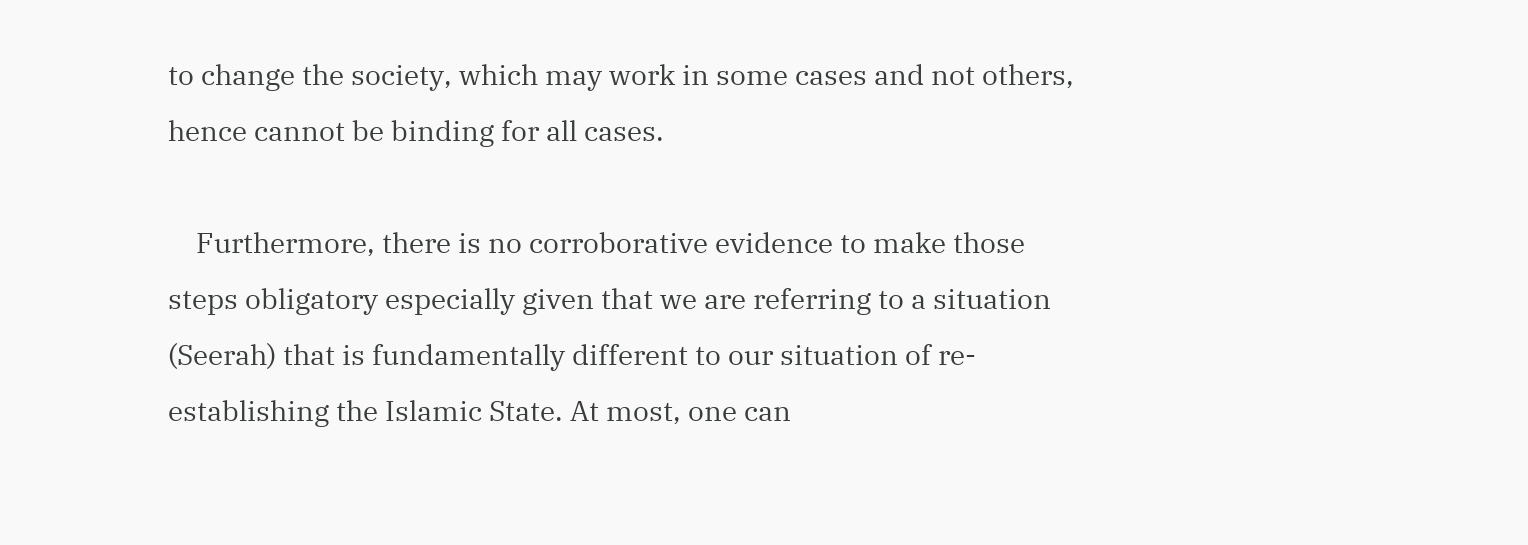to change the society, which may work in some cases and not others, hence cannot be binding for all cases.

    Furthermore, there is no corroborative evidence to make those steps obligatory especially given that we are referring to a situation (Seerah) that is fundamentally different to our situation of re-establishing the Islamic State. At most, one can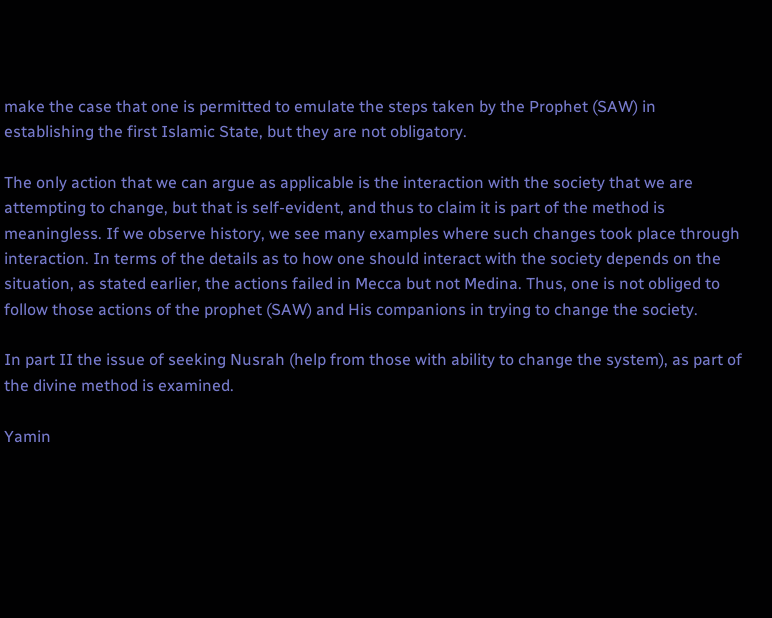make the case that one is permitted to emulate the steps taken by the Prophet (SAW) in establishing the first Islamic State, but they are not obligatory.

The only action that we can argue as applicable is the interaction with the society that we are attempting to change, but that is self-evident, and thus to claim it is part of the method is meaningless. If we observe history, we see many examples where such changes took place through interaction. In terms of the details as to how one should interact with the society depends on the situation, as stated earlier, the actions failed in Mecca but not Medina. Thus, one is not obliged to follow those actions of the prophet (SAW) and His companions in trying to change the society.

In part II the issue of seeking Nusrah (help from those with ability to change the system), as part of the divine method is examined.

Yamin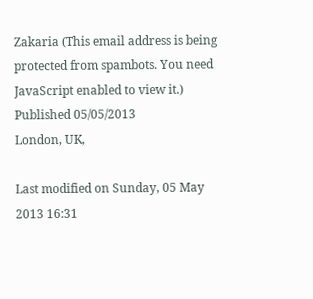Zakaria (This email address is being protected from spambots. You need JavaScript enabled to view it.)
Published 05/05/2013
London, UK,

Last modified on Sunday, 05 May 2013 16:31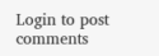Login to post comments